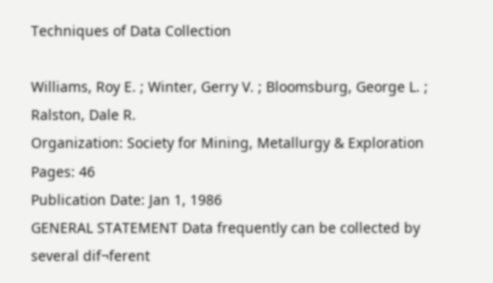Techniques of Data Collection

Williams, Roy E. ; Winter, Gerry V. ; Bloomsburg, George L. ; Ralston, Dale R.
Organization: Society for Mining, Metallurgy & Exploration
Pages: 46
Publication Date: Jan 1, 1986
GENERAL STATEMENT Data frequently can be collected by several dif¬ferent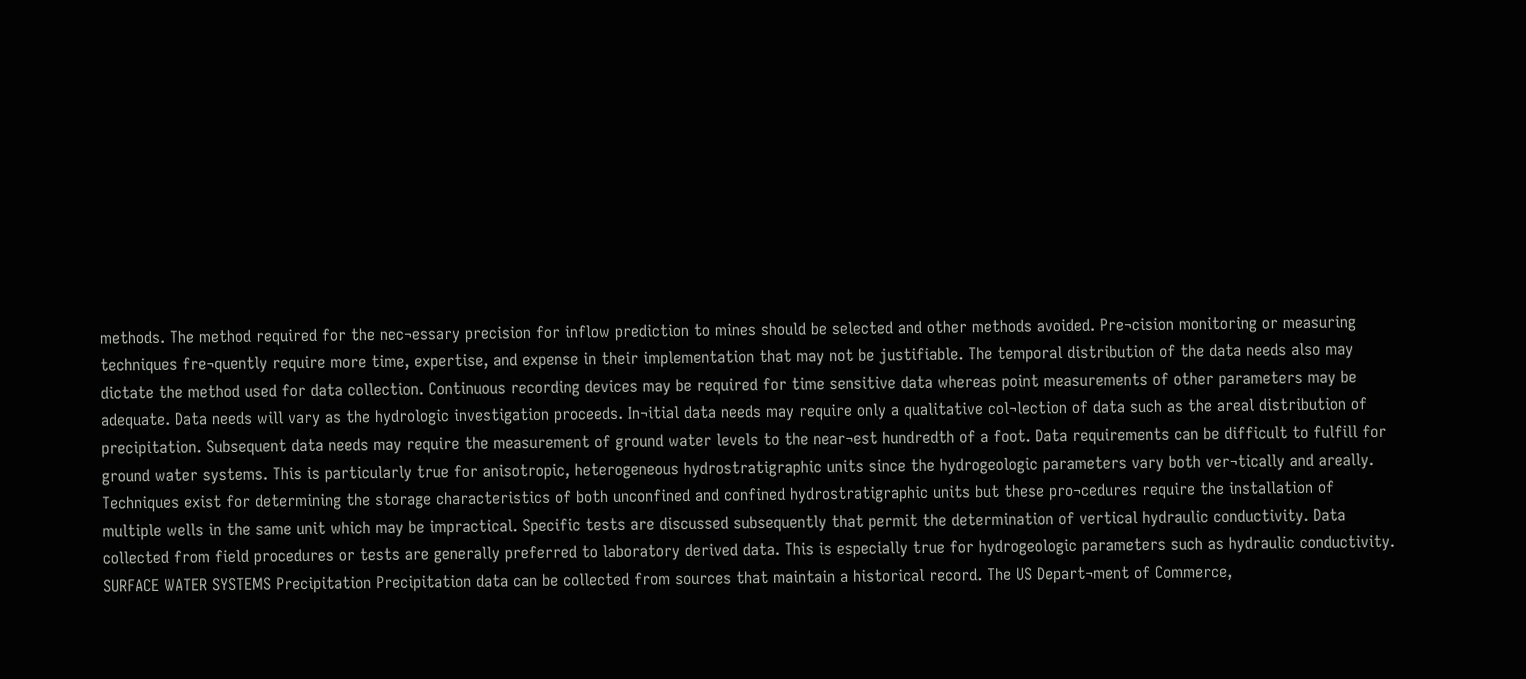methods. The method required for the nec¬essary precision for inflow prediction to mines should be selected and other methods avoided. Pre¬cision monitoring or measuring techniques fre¬quently require more time, expertise, and expense in their implementation that may not be justifiable. The temporal distribution of the data needs also may dictate the method used for data collection. Continuous recording devices may be required for time sensitive data whereas point measurements of other parameters may be adequate. Data needs will vary as the hydrologic investigation proceeds. In¬itial data needs may require only a qualitative col¬lection of data such as the areal distribution of precipitation. Subsequent data needs may require the measurement of ground water levels to the near¬est hundredth of a foot. Data requirements can be difficult to fulfill for ground water systems. This is particularly true for anisotropic, heterogeneous hydrostratigraphic units since the hydrogeologic parameters vary both ver¬tically and areally. Techniques exist for determining the storage characteristics of both unconfined and confined hydrostratigraphic units but these pro¬cedures require the installation of multiple wells in the same unit which may be impractical. Specific tests are discussed subsequently that permit the determination of vertical hydraulic conductivity. Data collected from field procedures or tests are generally preferred to laboratory derived data. This is especially true for hydrogeologic parameters such as hydraulic conductivity. SURFACE WATER SYSTEMS Precipitation Precipitation data can be collected from sources that maintain a historical record. The US Depart¬ment of Commerce,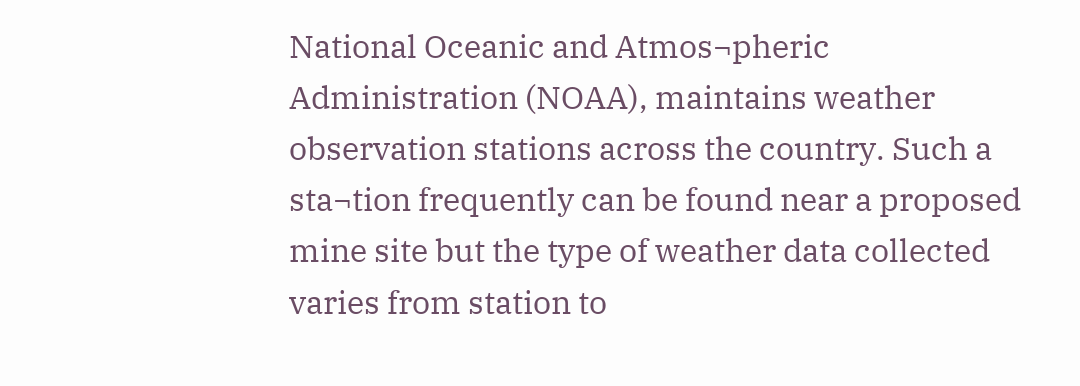National Oceanic and Atmos¬pheric Administration (NOAA), maintains weather observation stations across the country. Such a sta¬tion frequently can be found near a proposed mine site but the type of weather data collected varies from station to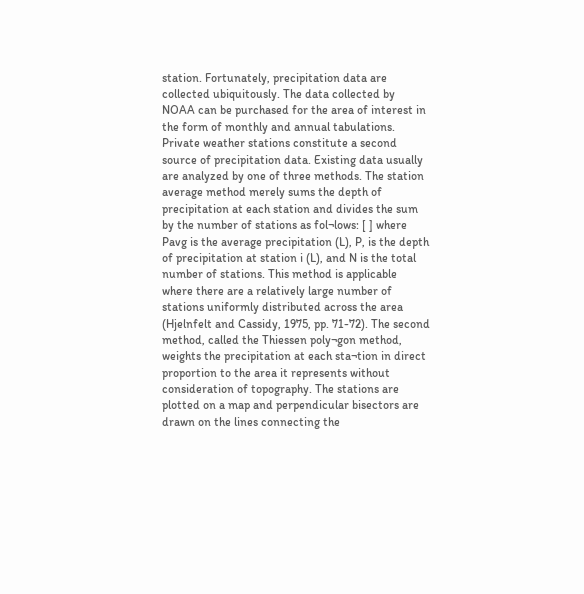station. Fortunately, precipitation data are collected ubiquitously. The data collected by NOAA can be purchased for the area of interest in the form of monthly and annual tabulations. Private weather stations constitute a second source of precipitation data. Existing data usually are analyzed by one of three methods. The station average method merely sums the depth of precipitation at each station and divides the sum by the number of stations as fol¬lows: [ ] where Pavg is the average precipitation (L), P, is the depth of precipitation at station i (L), and N is the total number of stations. This method is applicable where there are a relatively large number of stations uniformly distributed across the area (Hjelnfelt and Cassidy, 1975, pp. 71-72). The second method, called the Thiessen poly¬gon method, weights the precipitation at each sta¬tion in direct proportion to the area it represents without consideration of topography. The stations are plotted on a map and perpendicular bisectors are drawn on the lines connecting the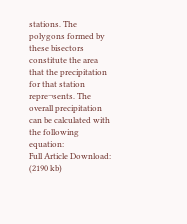stations. The polygons formed by these bisectors constitute the area that the precipitation for that station repre¬sents. The overall precipitation can be calculated with the following equation:
Full Article Download:
(2190 kb)